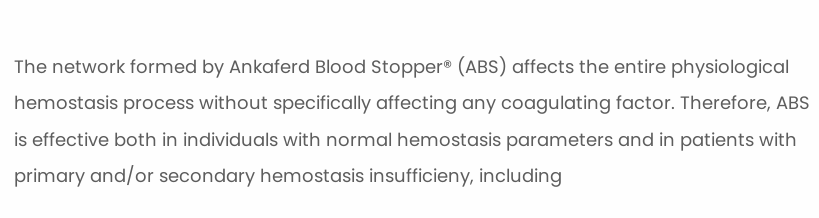The network formed by Ankaferd Blood Stopper® (ABS) affects the entire physiological hemostasis process without specifically affecting any coagulating factor. Therefore, ABS is effective both in individuals with normal hemostasis parameters and in patients with primary and/or secondary hemostasis insufficieny, including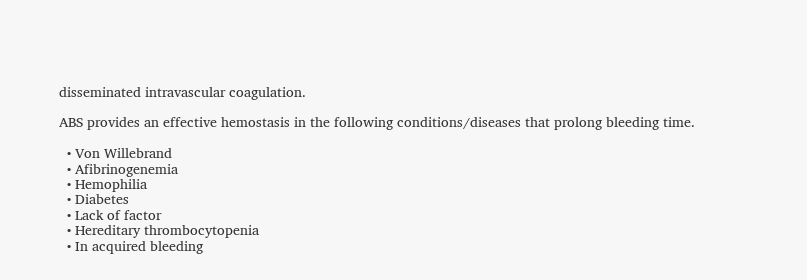disseminated intravascular coagulation.

ABS provides an effective hemostasis in the following conditions/diseases that prolong bleeding time.

  • Von Willebrand
  • Afibrinogenemia
  • Hemophilia
  • Diabetes
  • Lack of factor
  • Hereditary thrombocytopenia
  • In acquired bleeding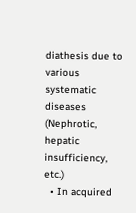diathesis due to various systematic diseases (Nephrotic, hepatic insufficiency, etc.)
  • In acquired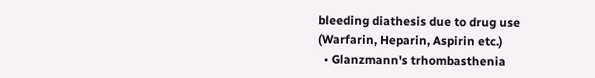bleeding diathesis due to drug use (Warfarin, Heparin, Aspirin etc.)
  • Glanzmann's trhombasthenia